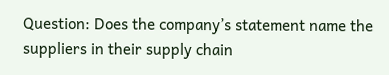Question: Does the company’s statement name the suppliers in their supply chain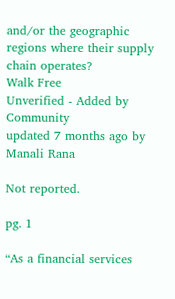and/or the geographic regions where their supply chain operates?
Walk Free
Unverified - Added by Community
updated 7 months ago by Manali Rana

Not reported.

pg. 1

“As a financial services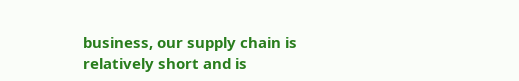business, our supply chain is relatively short and is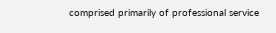comprised primarily of professional service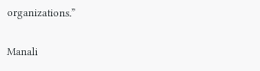organizations.”

Manali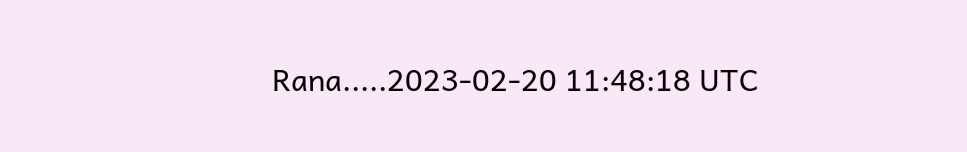Rana.....2023-02-20 11:48:18 UTC